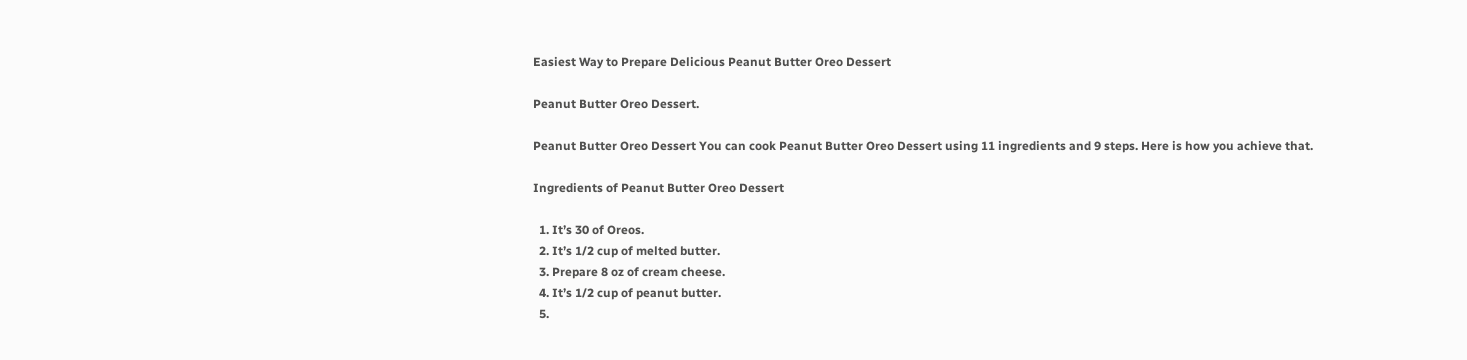Easiest Way to Prepare Delicious Peanut Butter Oreo Dessert

Peanut Butter Oreo Dessert.

Peanut Butter Oreo Dessert You can cook Peanut Butter Oreo Dessert using 11 ingredients and 9 steps. Here is how you achieve that.

Ingredients of Peanut Butter Oreo Dessert

  1. It’s 30 of Oreos.
  2. It’s 1/2 cup of melted butter.
  3. Prepare 8 oz of cream cheese.
  4. It’s 1/2 cup of peanut butter.
  5.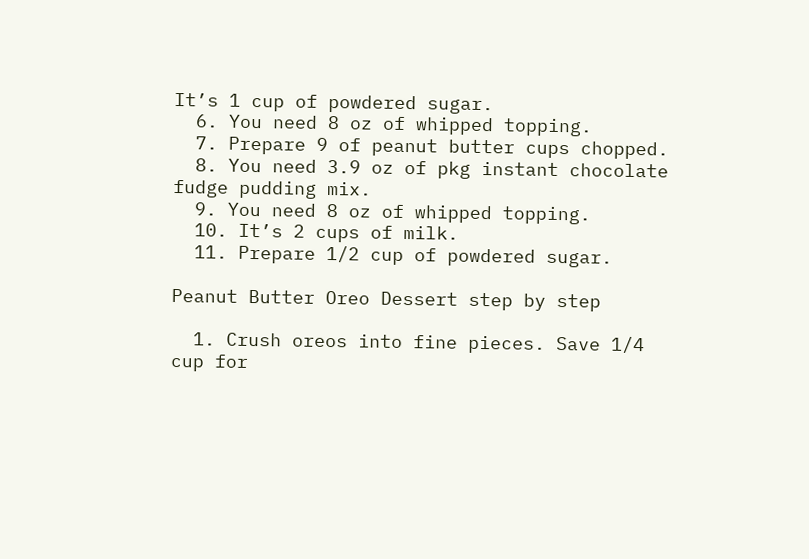It’s 1 cup of powdered sugar.
  6. You need 8 oz of whipped topping.
  7. Prepare 9 of peanut butter cups chopped.
  8. You need 3.9 oz of pkg instant chocolate fudge pudding mix.
  9. You need 8 oz of whipped topping.
  10. It’s 2 cups of milk.
  11. Prepare 1/2 cup of powdered sugar.

Peanut Butter Oreo Dessert step by step

  1. Crush oreos into fine pieces. Save 1/4 cup for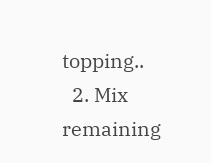topping..
  2. Mix remaining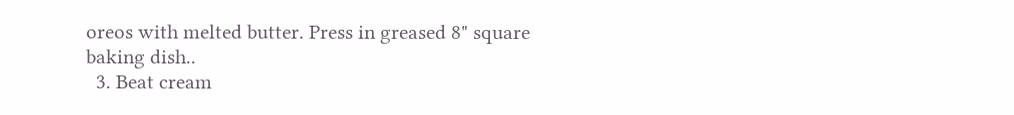oreos with melted butter. Press in greased 8" square baking dish..
  3. Beat cream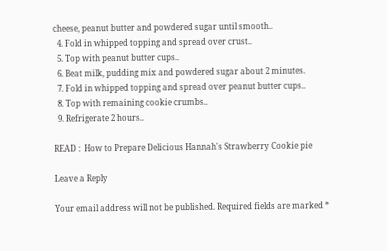cheese, peanut butter and powdered sugar until smooth..
  4. Fold in whipped topping and spread over crust..
  5. Top with peanut butter cups..
  6. Beat milk, pudding mix and powdered sugar about 2 minutes.
  7. Fold in whipped topping and spread over peanut butter cups..
  8. Top with remaining cookie crumbs..
  9. Refrigerate 2 hours..

READ :  How to Prepare Delicious Hannah's Strawberry Cookie pie

Leave a Reply

Your email address will not be published. Required fields are marked *